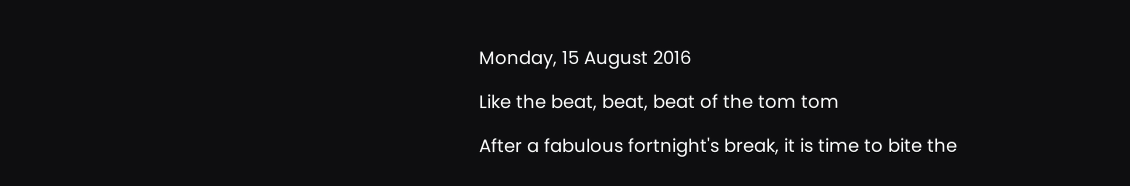Monday, 15 August 2016

Like the beat, beat, beat of the tom tom

After a fabulous fortnight's break, it is time to bite the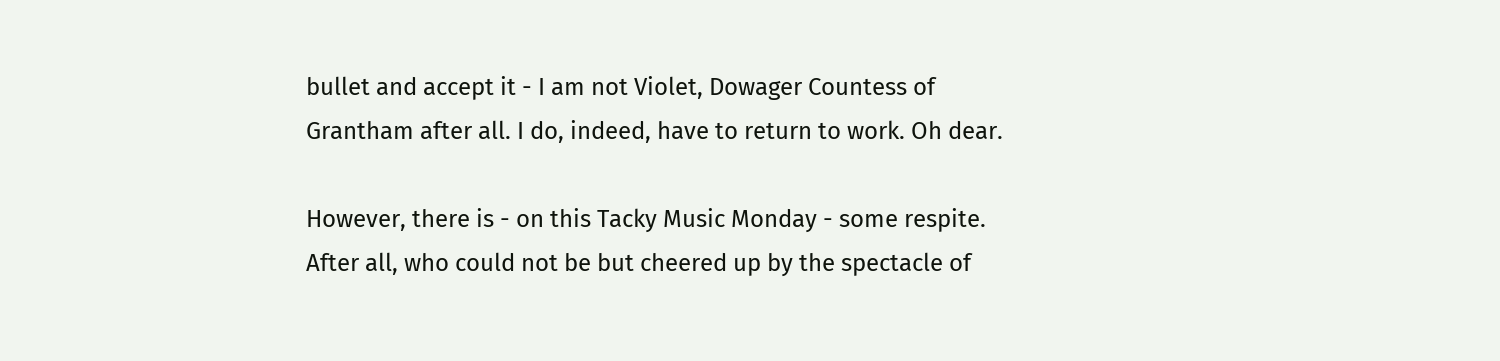bullet and accept it - I am not Violet, Dowager Countess of Grantham after all. I do, indeed, have to return to work. Oh dear.

However, there is - on this Tacky Music Monday - some respite. After all, who could not be but cheered up by the spectacle of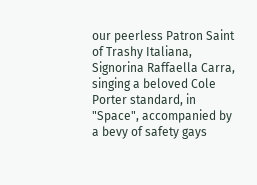our peerless Patron Saint of Trashy Italiana, Signorina Raffaella Carra, singing a beloved Cole Porter standard, in "Space", accompanied by a bevy of safety gays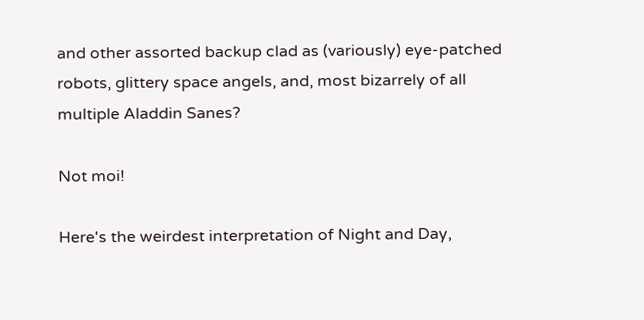and other assorted backup clad as (variously) eye-patched robots, glittery space angels, and, most bizarrely of all multiple Aladdin Sanes?

Not moi!

Here's the weirdest interpretation of Night and Day,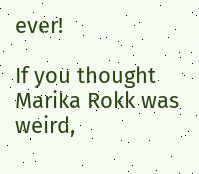ever!

If you thought Marika Rokk was weird,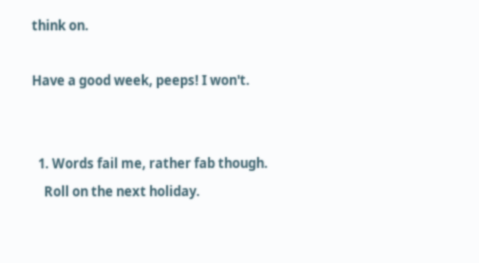think on.

Have a good week, peeps! I won't.


  1. Words fail me, rather fab though.
    Roll on the next holiday.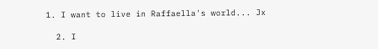1. I want to live in Raffaella's world... Jx

  2. I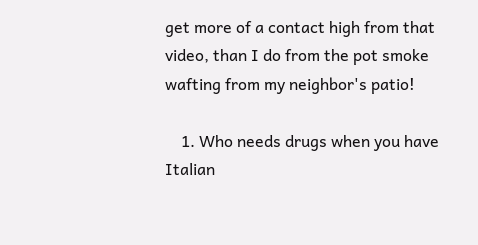get more of a contact high from that video, than I do from the pot smoke wafting from my neighbor's patio!

    1. Who needs drugs when you have Italian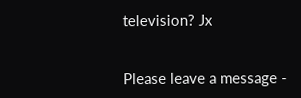television? Jx


Please leave a message -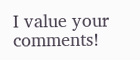I value your comments!